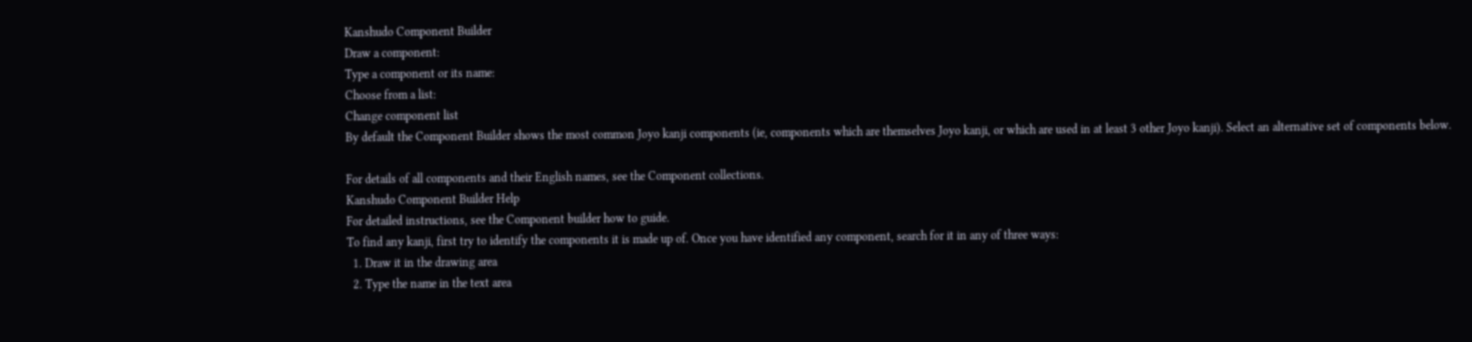Kanshudo Component Builder
Draw a component:
Type a component or its name:
Choose from a list:
Change component list
By default the Component Builder shows the most common Joyo kanji components (ie, components which are themselves Joyo kanji, or which are used in at least 3 other Joyo kanji). Select an alternative set of components below.

For details of all components and their English names, see the Component collections.
Kanshudo Component Builder Help
For detailed instructions, see the Component builder how to guide.
To find any kanji, first try to identify the components it is made up of. Once you have identified any component, search for it in any of three ways:
  1. Draw it in the drawing area
  2. Type the name in the text area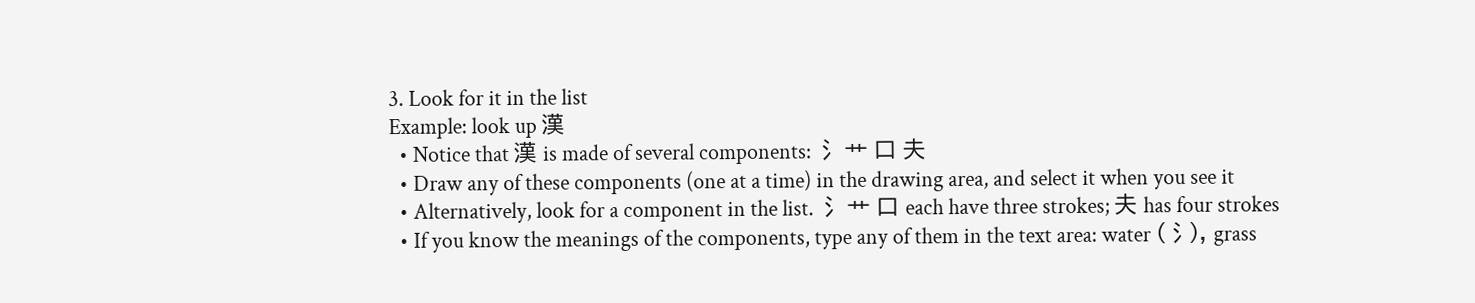3. Look for it in the list
Example: look up 漢
  • Notice that 漢 is made of several components: 氵 艹 口 夫
  • Draw any of these components (one at a time) in the drawing area, and select it when you see it
  • Alternatively, look for a component in the list. 氵 艹 口 each have three strokes; 夫 has four strokes
  • If you know the meanings of the components, type any of them in the text area: water (氵), grass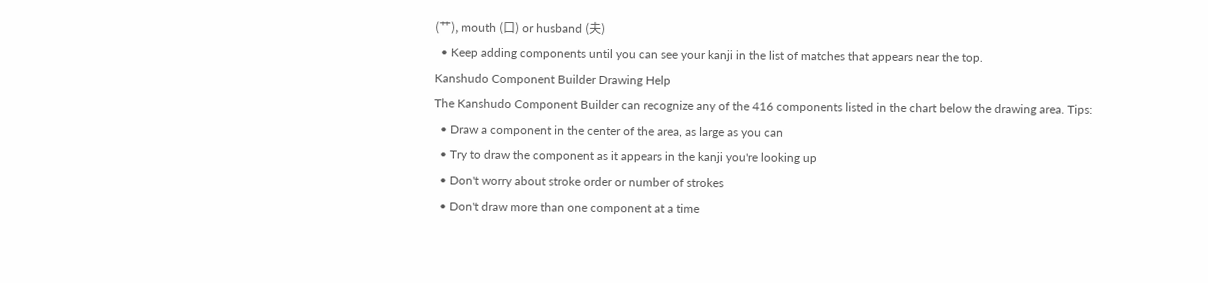(艹), mouth (口) or husband (夫)
  • Keep adding components until you can see your kanji in the list of matches that appears near the top.
Kanshudo Component Builder Drawing Help
The Kanshudo Component Builder can recognize any of the 416 components listed in the chart below the drawing area. Tips:
  • Draw a component in the center of the area, as large as you can
  • Try to draw the component as it appears in the kanji you're looking up
  • Don't worry about stroke order or number of strokes
  • Don't draw more than one component at a time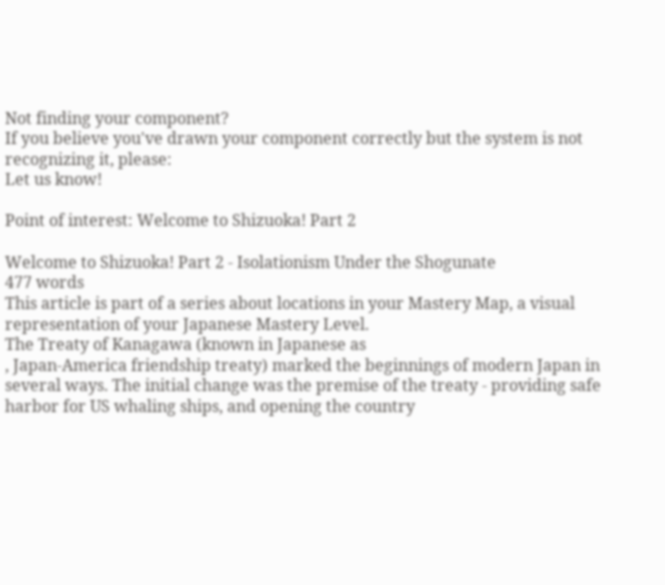Not finding your component?
If you believe you've drawn your component correctly but the system is not recognizing it, please:
Let us know!

Point of interest: Welcome to Shizuoka! Part 2

Welcome to Shizuoka! Part 2 - Isolationism Under the Shogunate
477 words
This article is part of a series about locations in your Mastery Map, a visual representation of your Japanese Mastery Level.
The Treaty of Kanagawa (known in Japanese as
, Japan-America friendship treaty) marked the beginnings of modern Japan in several ways. The initial change was the premise of the treaty - providing safe harbor for US whaling ships, and opening the country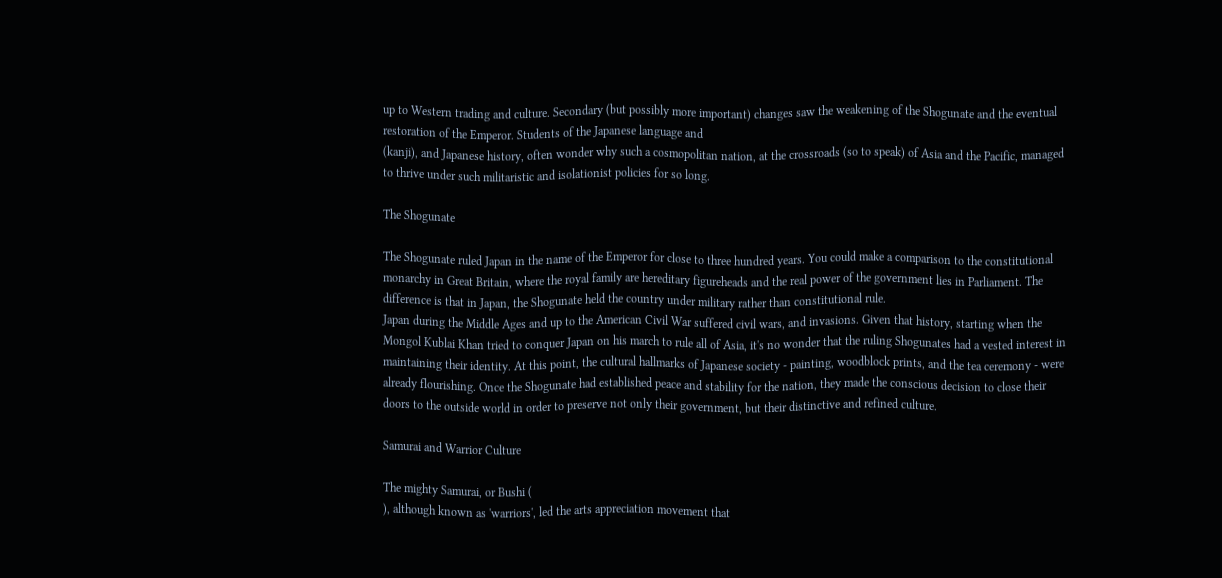up to Western trading and culture. Secondary (but possibly more important) changes saw the weakening of the Shogunate and the eventual restoration of the Emperor. Students of the Japanese language and
(kanji), and Japanese history, often wonder why such a cosmopolitan nation, at the crossroads (so to speak) of Asia and the Pacific, managed to thrive under such militaristic and isolationist policies for so long.

The Shogunate

The Shogunate ruled Japan in the name of the Emperor for close to three hundred years. You could make a comparison to the constitutional monarchy in Great Britain, where the royal family are hereditary figureheads and the real power of the government lies in Parliament. The difference is that in Japan, the Shogunate held the country under military rather than constitutional rule.
Japan during the Middle Ages and up to the American Civil War suffered civil wars, and invasions. Given that history, starting when the Mongol Kublai Khan tried to conquer Japan on his march to rule all of Asia, it's no wonder that the ruling Shogunates had a vested interest in maintaining their identity. At this point, the cultural hallmarks of Japanese society - painting, woodblock prints, and the tea ceremony - were already flourishing. Once the Shogunate had established peace and stability for the nation, they made the conscious decision to close their doors to the outside world in order to preserve not only their government, but their distinctive and refined culture.

Samurai and Warrior Culture

The mighty Samurai, or Bushi (
), although known as 'warriors', led the arts appreciation movement that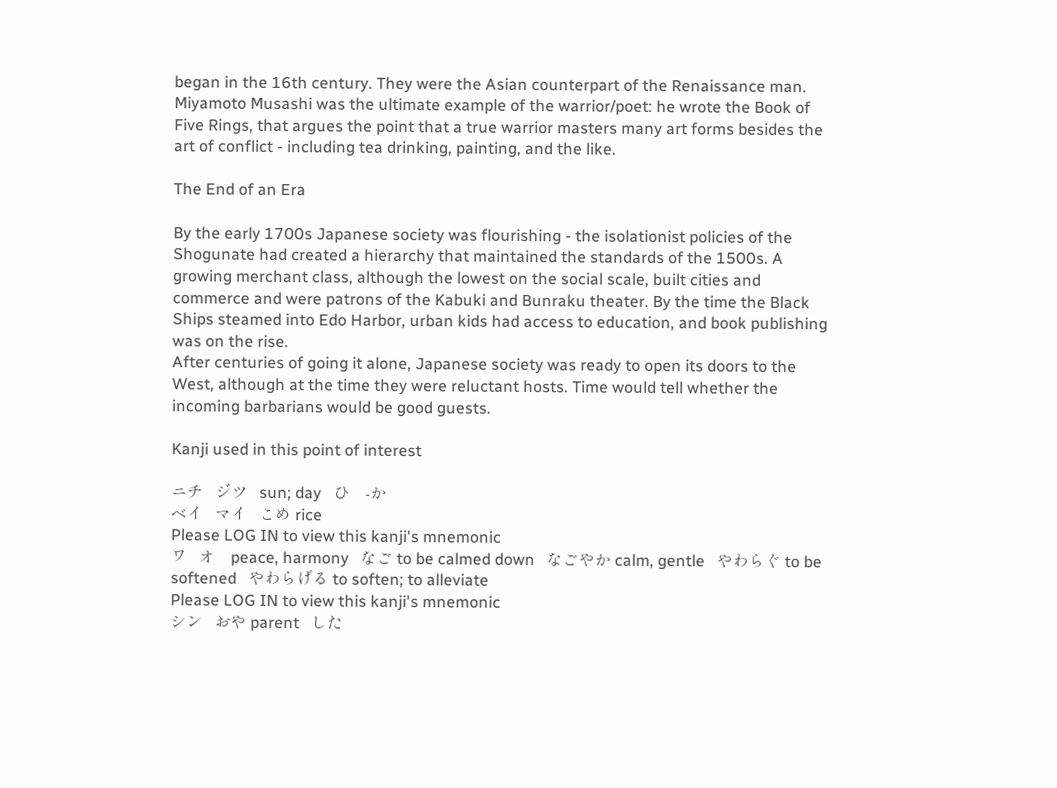began in the 16th century. They were the Asian counterpart of the Renaissance man. Miyamoto Musashi was the ultimate example of the warrior/poet: he wrote the Book of Five Rings, that argues the point that a true warrior masters many art forms besides the art of conflict - including tea drinking, painting, and the like.

The End of an Era

By the early 1700s Japanese society was flourishing - the isolationist policies of the Shogunate had created a hierarchy that maintained the standards of the 1500s. A growing merchant class, although the lowest on the social scale, built cities and commerce and were patrons of the Kabuki and Bunraku theater. By the time the Black Ships steamed into Edo Harbor, urban kids had access to education, and book publishing was on the rise.
After centuries of going it alone, Japanese society was ready to open its doors to the West, although at the time they were reluctant hosts. Time would tell whether the incoming barbarians would be good guests.

Kanji used in this point of interest

ニチ   ジツ   sun; day   ひ    -か
ベイ   マイ   こめ rice
Please LOG IN to view this kanji's mnemonic
ワ   オ    peace, harmony   なご to be calmed down   なごやか calm, gentle   やわらぐ to be softened   やわらげる to soften; to alleviate
Please LOG IN to view this kanji's mnemonic
シン   おや parent   した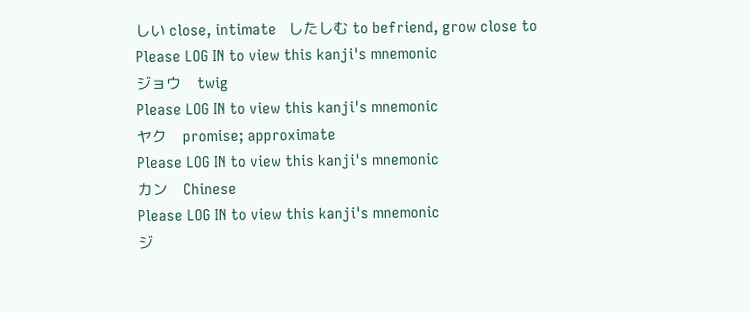しい close, intimate   したしむ to befriend, grow close to
Please LOG IN to view this kanji's mnemonic
ジョウ    twig
Please LOG IN to view this kanji's mnemonic
ヤク    promise; approximate
Please LOG IN to view this kanji's mnemonic
カン    Chinese
Please LOG IN to view this kanji's mnemonic
ジ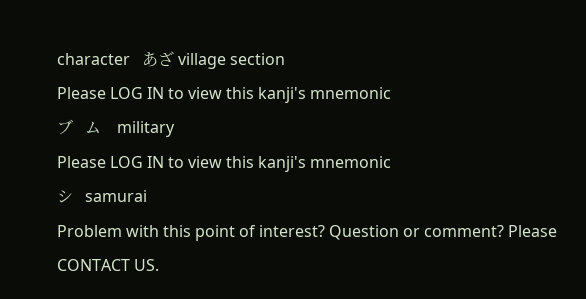character   あざ village section
Please LOG IN to view this kanji's mnemonic
ブ   ム    military
Please LOG IN to view this kanji's mnemonic
シ   samurai
Problem with this point of interest? Question or comment? Please CONTACT US.